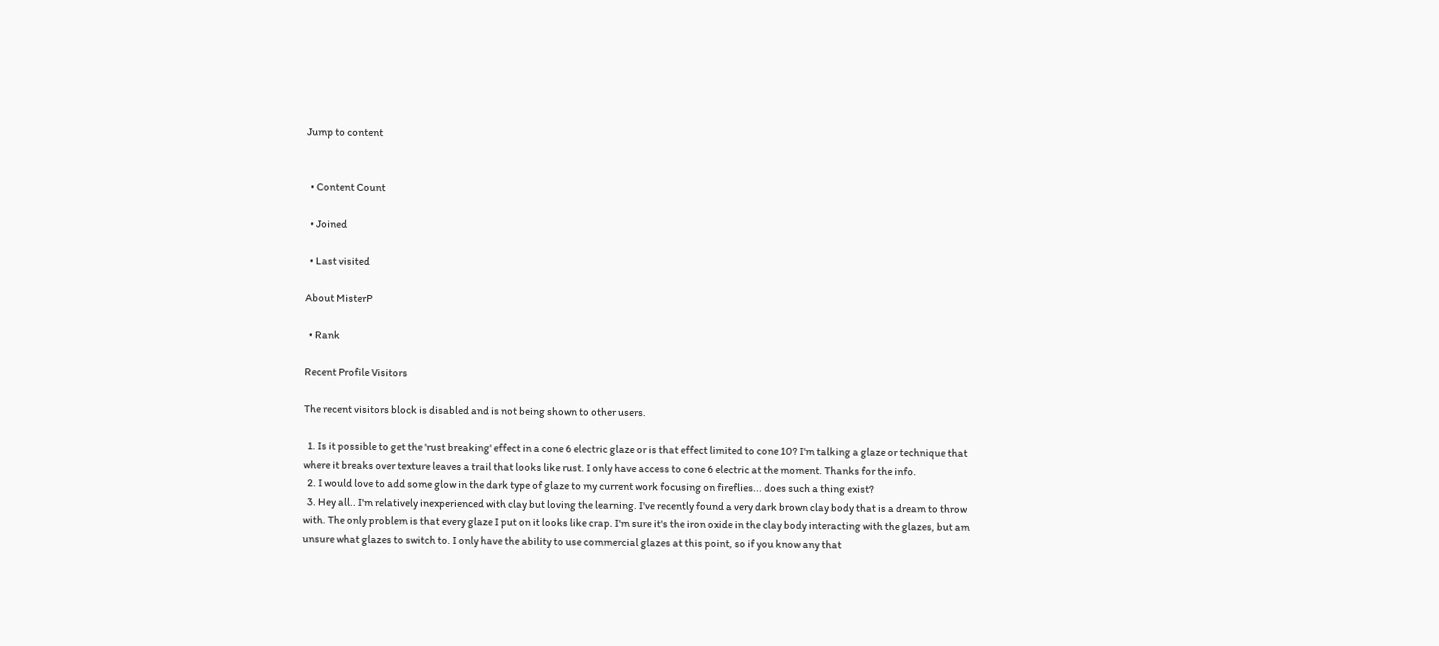Jump to content


  • Content Count

  • Joined

  • Last visited

About MisterP

  • Rank

Recent Profile Visitors

The recent visitors block is disabled and is not being shown to other users.

  1. Is it possible to get the 'rust breaking' effect in a cone 6 electric glaze or is that effect limited to cone 10? I'm talking a glaze or technique that where it breaks over texture leaves a trail that looks like rust. I only have access to cone 6 electric at the moment. Thanks for the info.
  2. I would love to add some glow in the dark type of glaze to my current work focusing on fireflies... does such a thing exist?
  3. Hey all.. I'm relatively inexperienced with clay but loving the learning. I've recently found a very dark brown clay body that is a dream to throw with. The only problem is that every glaze I put on it looks like crap. I'm sure it's the iron oxide in the clay body interacting with the glazes, but am unsure what glazes to switch to. I only have the ability to use commercial glazes at this point, so if you know any that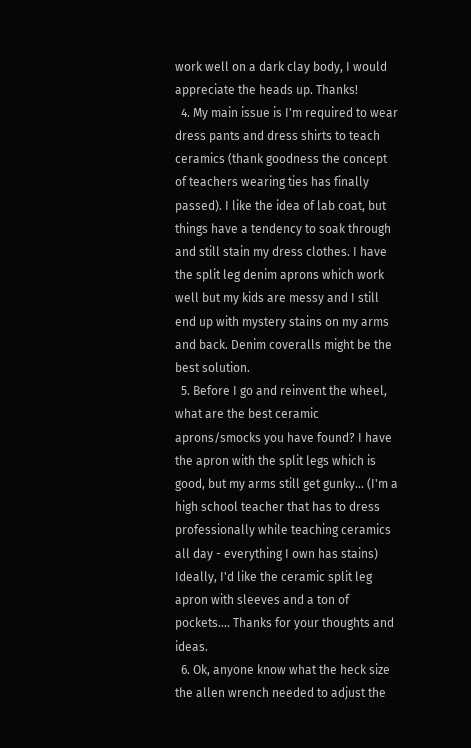work well on a dark clay body, I would appreciate the heads up. Thanks!
  4. My main issue is I'm required to wear dress pants and dress shirts to teach ceramics (thank goodness the concept of teachers wearing ties has finally passed). I like the idea of lab coat, but things have a tendency to soak through and still stain my dress clothes. I have the split leg denim aprons which work well but my kids are messy and I still end up with mystery stains on my arms and back. Denim coveralls might be the best solution.
  5. Before I go and reinvent the wheel, what are the best ceramic aprons/smocks you have found? I have the apron with the split legs which is good, but my arms still get gunky... (I'm a high school teacher that has to dress professionally while teaching ceramics all day - everything I own has stains) Ideally, I'd like the ceramic split leg apron with sleeves and a ton of pockets.... Thanks for your thoughts and ideas.
  6. Ok, anyone know what the heck size the allen wrench needed to adjust the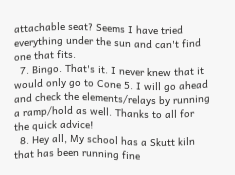attachable seat? Seems I have tried everything under the sun and can't find one that fits.
  7. Bingo. That's it. I never knew that it would only go to Cone 5. I will go ahead and check the elements/relays by running a ramp/hold as well. Thanks to all for the quick advice!
  8. Hey all, My school has a Skutt kiln that has been running fine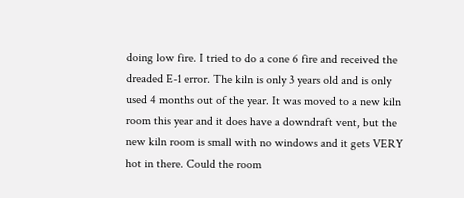doing low fire. I tried to do a cone 6 fire and received the dreaded E-1 error. The kiln is only 3 years old and is only used 4 months out of the year. It was moved to a new kiln room this year and it does have a downdraft vent, but the new kiln room is small with no windows and it gets VERY hot in there. Could the room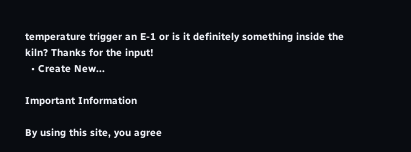temperature trigger an E-1 or is it definitely something inside the kiln? Thanks for the input!
  • Create New...

Important Information

By using this site, you agree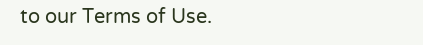to our Terms of Use.